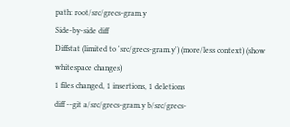path: root/src/grecs-gram.y
Side-by-side diff
Diffstat (limited to 'src/grecs-gram.y') (more/less context) (show whitespace changes)
1 files changed, 1 insertions, 1 deletions
diff --git a/src/grecs-gram.y b/src/grecs-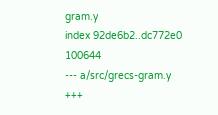gram.y
index 92de6b2..dc772e0 100644
--- a/src/grecs-gram.y
+++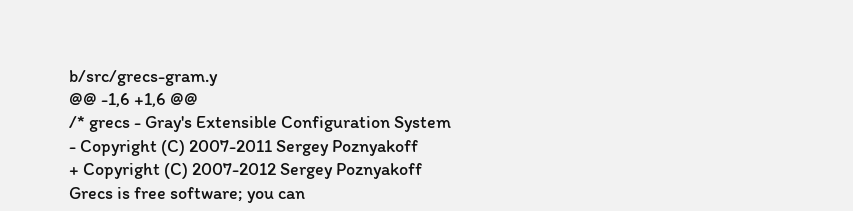b/src/grecs-gram.y
@@ -1,6 +1,6 @@
/* grecs - Gray's Extensible Configuration System
- Copyright (C) 2007-2011 Sergey Poznyakoff
+ Copyright (C) 2007-2012 Sergey Poznyakoff
Grecs is free software; you can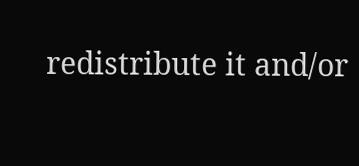redistribute it and/or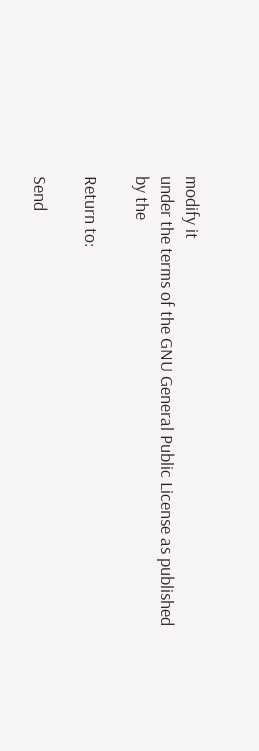modify it
under the terms of the GNU General Public License as published by the

Return to:

Send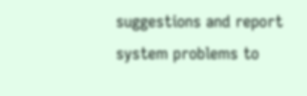suggestions and report system problems to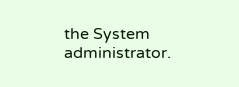the System administrator.